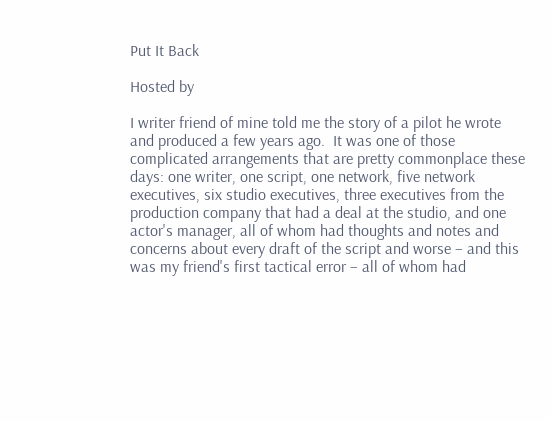Put It Back

Hosted by

I writer friend of mine told me the story of a pilot he wrote and produced a few years ago.  It was one of those complicated arrangements that are pretty commonplace these days: one writer, one script, one network, five network executives, six studio executives, three executives from the production company that had a deal at the studio, and one actor's manager, all of whom had thoughts and notes and concerns about every draft of the script and worse – and this was my friend's first tactical error – all of whom had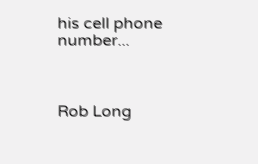his cell phone number...



Rob Long